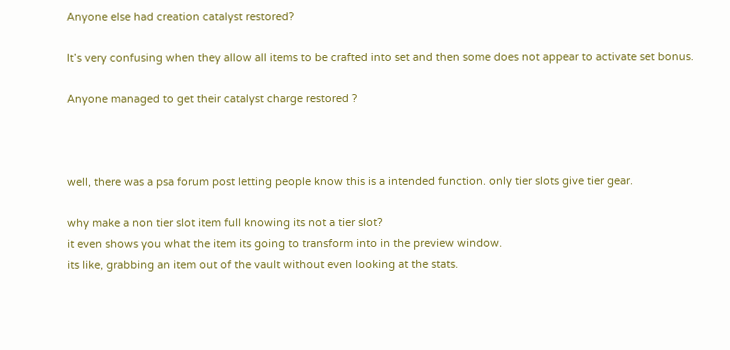Anyone else had creation catalyst restored?

It’s very confusing when they allow all items to be crafted into set and then some does not appear to activate set bonus.

Anyone managed to get their catalyst charge restored ?



well, there was a psa forum post letting people know this is a intended function. only tier slots give tier gear.

why make a non tier slot item full knowing its not a tier slot?
it even shows you what the item its going to transform into in the preview window.
its like, grabbing an item out of the vault without even looking at the stats.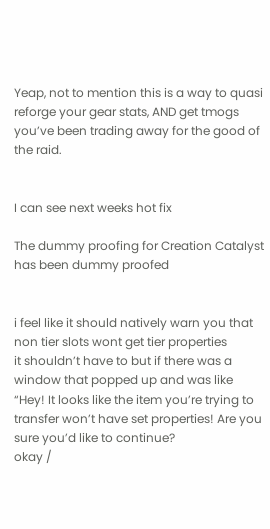Yeap, not to mention this is a way to quasi reforge your gear stats, AND get tmogs you’ve been trading away for the good of the raid.


I can see next weeks hot fix

The dummy proofing for Creation Catalyst has been dummy proofed


i feel like it should natively warn you that non tier slots wont get tier properties
it shouldn’t have to but if there was a window that popped up and was like
“Hey! It looks like the item you’re trying to transfer won’t have set properties! Are you sure you’d like to continue?
okay /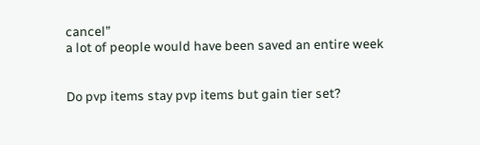cancel”
a lot of people would have been saved an entire week


Do pvp items stay pvp items but gain tier set?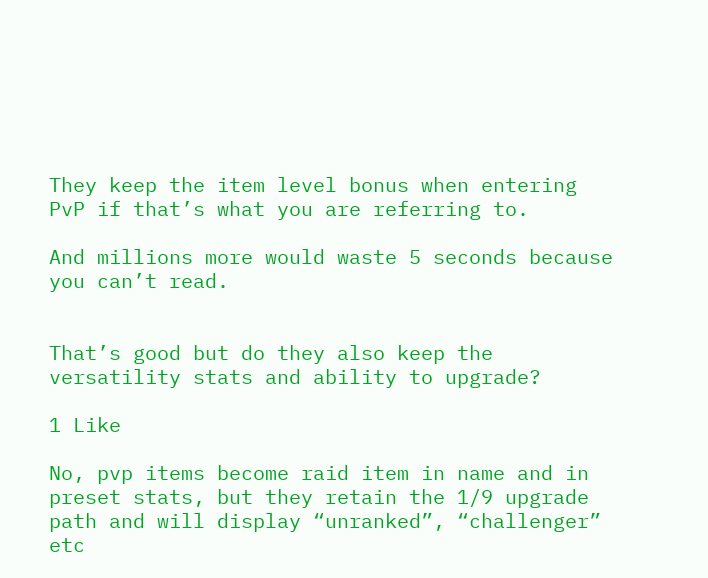They keep the item level bonus when entering PvP if that’s what you are referring to.

And millions more would waste 5 seconds because you can’t read.


That’s good but do they also keep the versatility stats and ability to upgrade?

1 Like

No, pvp items become raid item in name and in preset stats, but they retain the 1/9 upgrade path and will display “unranked”, “challenger” etc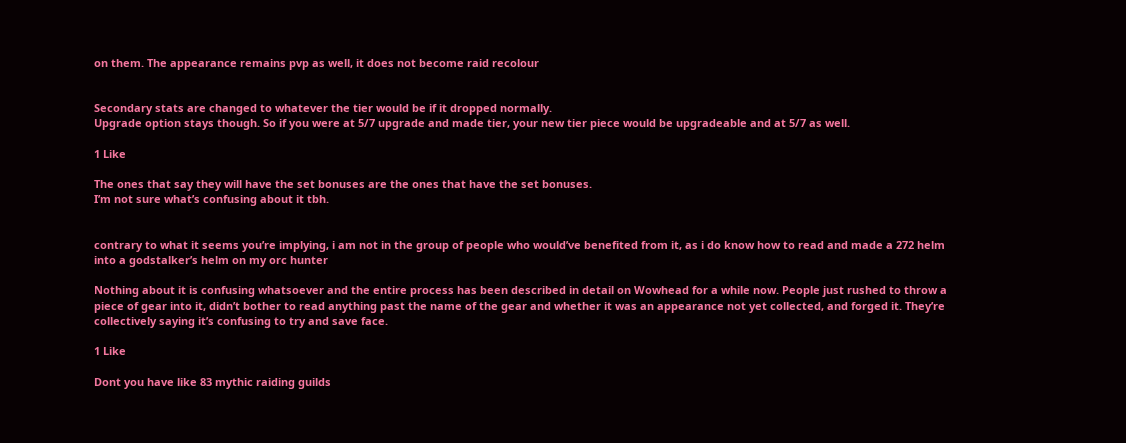on them. The appearance remains pvp as well, it does not become raid recolour


Secondary stats are changed to whatever the tier would be if it dropped normally.
Upgrade option stays though. So if you were at 5/7 upgrade and made tier, your new tier piece would be upgradeable and at 5/7 as well.

1 Like

The ones that say they will have the set bonuses are the ones that have the set bonuses.
I’m not sure what’s confusing about it tbh.


contrary to what it seems you’re implying, i am not in the group of people who would’ve benefited from it, as i do know how to read and made a 272 helm into a godstalker’s helm on my orc hunter

Nothing about it is confusing whatsoever and the entire process has been described in detail on Wowhead for a while now. People just rushed to throw a piece of gear into it, didn’t bother to read anything past the name of the gear and whether it was an appearance not yet collected, and forged it. They’re collectively saying it’s confusing to try and save face.

1 Like

Dont you have like 83 mythic raiding guilds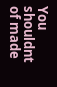You shouldnt of made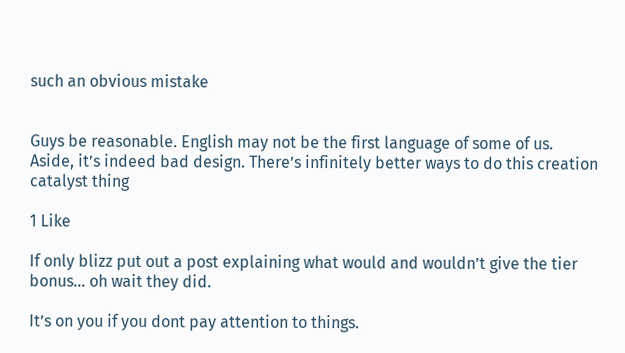such an obvious mistake


Guys be reasonable. English may not be the first language of some of us. Aside, it’s indeed bad design. There’s infinitely better ways to do this creation catalyst thing

1 Like

If only blizz put out a post explaining what would and wouldn’t give the tier bonus… oh wait they did.

It’s on you if you dont pay attention to things.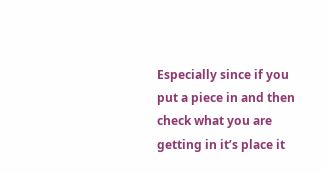Especially since if you put a piece in and then check what you are getting in it’s place it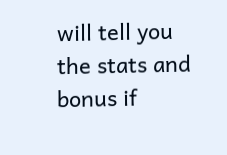will tell you the stats and bonus if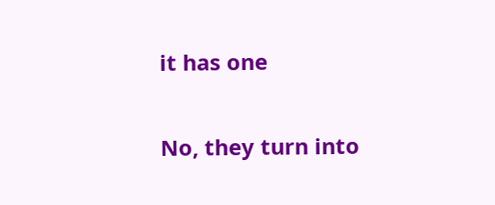it has one


No, they turn into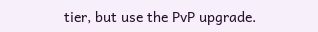tier, but use the PvP upgrade.